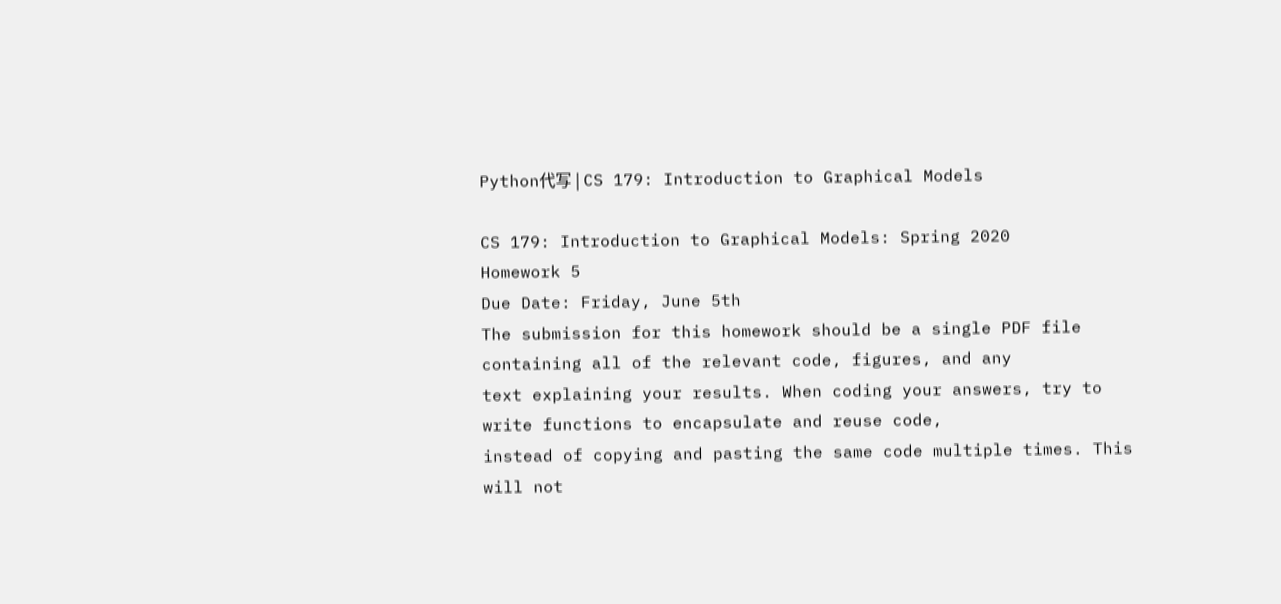Python代写 | CS 179: Introduction to Graphical Models

CS 179: Introduction to Graphical Models: Spring 2020
Homework 5
Due Date: Friday, June 5th
The submission for this homework should be a single PDF file containing all of the relevant code, figures, and any
text explaining your results. When coding your answers, try to write functions to encapsulate and reuse code,
instead of copying and pasting the same code multiple times. This will not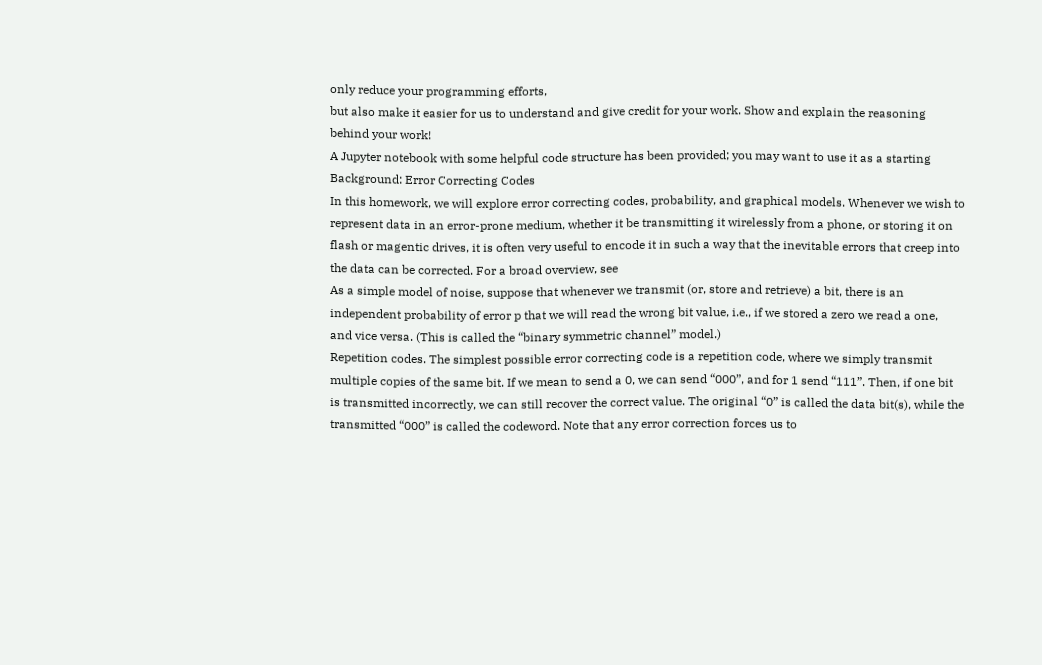only reduce your programming efforts,
but also make it easier for us to understand and give credit for your work. Show and explain the reasoning
behind your work!
A Jupyter notebook with some helpful code structure has been provided; you may want to use it as a starting
Background: Error Correcting Codes
In this homework, we will explore error correcting codes, probability, and graphical models. Whenever we wish to
represent data in an error-prone medium, whether it be transmitting it wirelessly from a phone, or storing it on
flash or magentic drives, it is often very useful to encode it in such a way that the inevitable errors that creep into
the data can be corrected. For a broad overview, see
As a simple model of noise, suppose that whenever we transmit (or, store and retrieve) a bit, there is an
independent probability of error p that we will read the wrong bit value, i.e., if we stored a zero we read a one,
and vice versa. (This is called the “binary symmetric channel” model.)
Repetition codes. The simplest possible error correcting code is a repetition code, where we simply transmit
multiple copies of the same bit. If we mean to send a 0, we can send “000”, and for 1 send “111”. Then, if one bit
is transmitted incorrectly, we can still recover the correct value. The original “0” is called the data bit(s), while the
transmitted “000” is called the codeword. Note that any error correction forces us to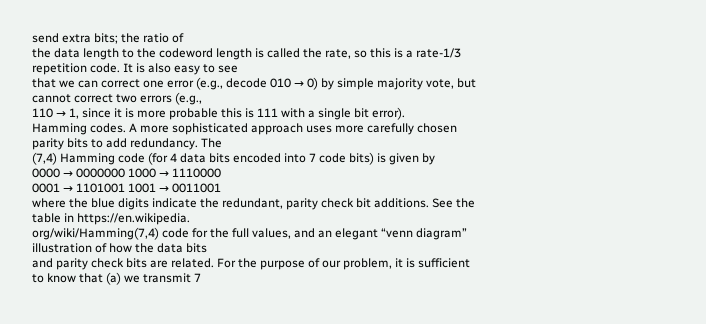send extra bits; the ratio of
the data length to the codeword length is called the rate, so this is a rate-1/3 repetition code. It is also easy to see
that we can correct one error (e.g., decode 010 → 0) by simple majority vote, but cannot correct two errors (e.g.,
110 → 1, since it is more probable this is 111 with a single bit error).
Hamming codes. A more sophisticated approach uses more carefully chosen parity bits to add redundancy. The
(7,4) Hamming code (for 4 data bits encoded into 7 code bits) is given by
0000 → 0000000 1000 → 1110000
0001 → 1101001 1001 → 0011001
where the blue digits indicate the redundant, parity check bit additions. See the table in https://en.wikipedia.
org/wiki/Hamming(7,4) code for the full values, and an elegant “venn diagram” illustration of how the data bits
and parity check bits are related. For the purpose of our problem, it is sufficient to know that (a) we transmit 7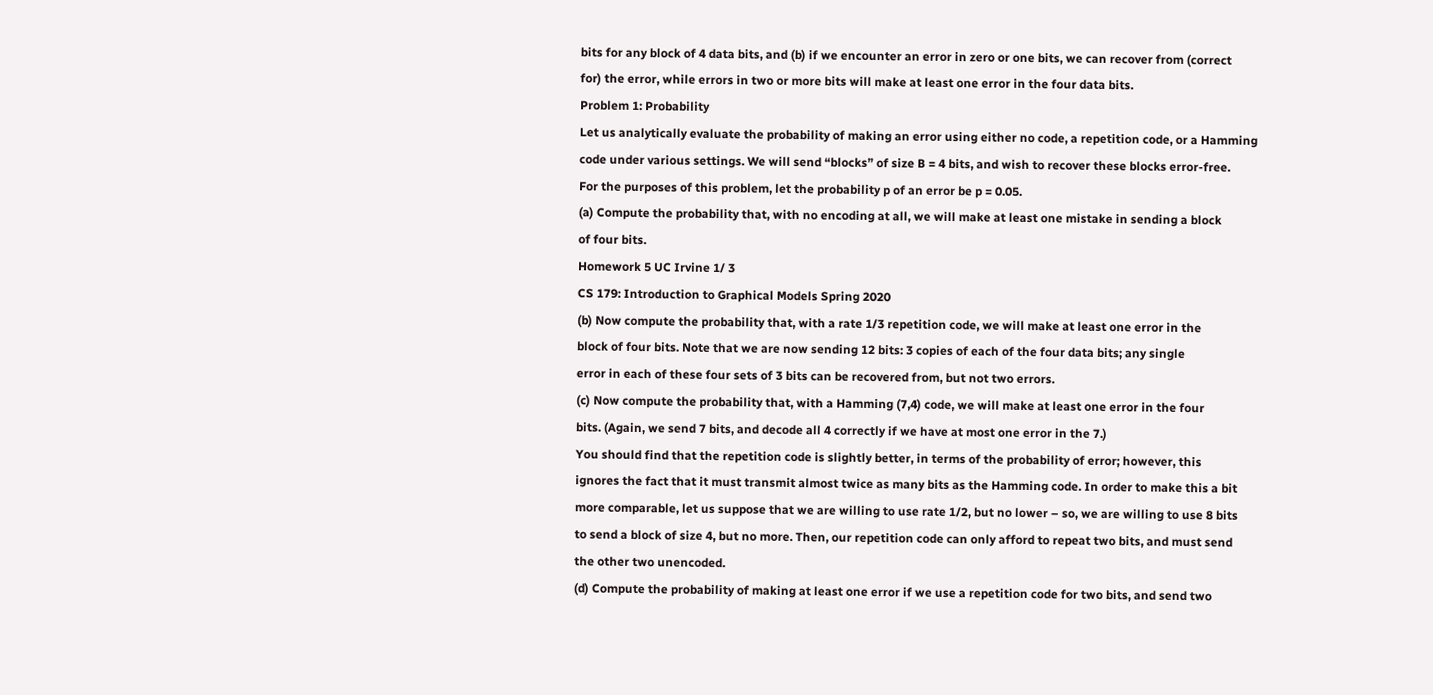bits for any block of 4 data bits, and (b) if we encounter an error in zero or one bits, we can recover from (correct
for) the error, while errors in two or more bits will make at least one error in the four data bits.
Problem 1: Probability
Let us analytically evaluate the probability of making an error using either no code, a repetition code, or a Hamming
code under various settings. We will send “blocks” of size B = 4 bits, and wish to recover these blocks error-free.
For the purposes of this problem, let the probability p of an error be p = 0.05.
(a) Compute the probability that, with no encoding at all, we will make at least one mistake in sending a block
of four bits.
Homework 5 UC Irvine 1/ 3
CS 179: Introduction to Graphical Models Spring 2020
(b) Now compute the probability that, with a rate 1/3 repetition code, we will make at least one error in the
block of four bits. Note that we are now sending 12 bits: 3 copies of each of the four data bits; any single
error in each of these four sets of 3 bits can be recovered from, but not two errors.
(c) Now compute the probability that, with a Hamming (7,4) code, we will make at least one error in the four
bits. (Again, we send 7 bits, and decode all 4 correctly if we have at most one error in the 7.)
You should find that the repetition code is slightly better, in terms of the probability of error; however, this
ignores the fact that it must transmit almost twice as many bits as the Hamming code. In order to make this a bit
more comparable, let us suppose that we are willing to use rate 1/2, but no lower – so, we are willing to use 8 bits
to send a block of size 4, but no more. Then, our repetition code can only afford to repeat two bits, and must send
the other two unencoded.
(d) Compute the probability of making at least one error if we use a repetition code for two bits, and send two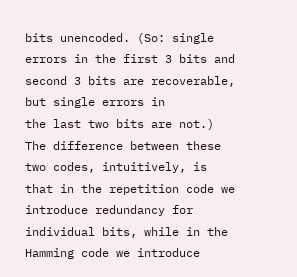bits unencoded. (So: single errors in the first 3 bits and second 3 bits are recoverable, but single errors in
the last two bits are not.)
The difference between these two codes, intuitively, is that in the repetition code we introduce redundancy for
individual bits, while in the Hamming code we introduce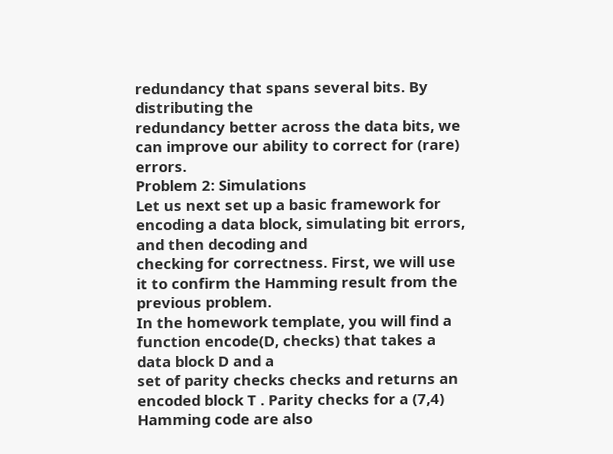redundancy that spans several bits. By distributing the
redundancy better across the data bits, we can improve our ability to correct for (rare) errors.
Problem 2: Simulations
Let us next set up a basic framework for encoding a data block, simulating bit errors, and then decoding and
checking for correctness. First, we will use it to confirm the Hamming result from the previous problem.
In the homework template, you will find a function encode(D, checks) that takes a data block D and a
set of parity checks checks and returns an encoded block T . Parity checks for a (7,4) Hamming code are also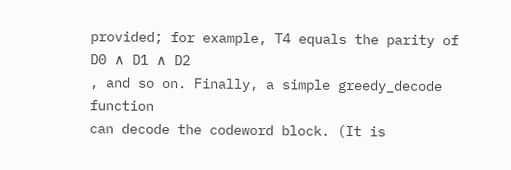provided; for example, T4 equals the parity of D0 ∧ D1 ∧ D2
, and so on. Finally, a simple greedy_decode function
can decode the codeword block. (It is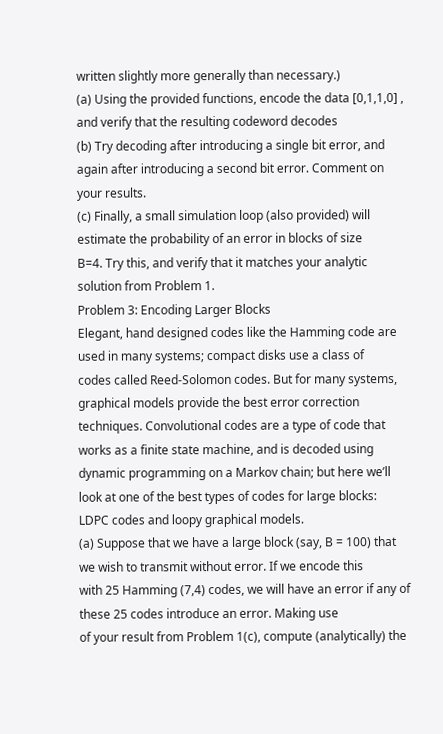written slightly more generally than necessary.)
(a) Using the provided functions, encode the data [0,1,1,0] , and verify that the resulting codeword decodes
(b) Try decoding after introducing a single bit error, and again after introducing a second bit error. Comment on
your results.
(c) Finally, a small simulation loop (also provided) will estimate the probability of an error in blocks of size
B=4. Try this, and verify that it matches your analytic solution from Problem 1.
Problem 3: Encoding Larger Blocks
Elegant, hand designed codes like the Hamming code are used in many systems; compact disks use a class of
codes called Reed-Solomon codes. But for many systems, graphical models provide the best error correction
techniques. Convolutional codes are a type of code that works as a finite state machine, and is decoded using
dynamic programming on a Markov chain; but here we’ll look at one of the best types of codes for large blocks:
LDPC codes and loopy graphical models.
(a) Suppose that we have a large block (say, B = 100) that we wish to transmit without error. If we encode this
with 25 Hamming (7,4) codes, we will have an error if any of these 25 codes introduce an error. Making use
of your result from Problem 1(c), compute (analytically) the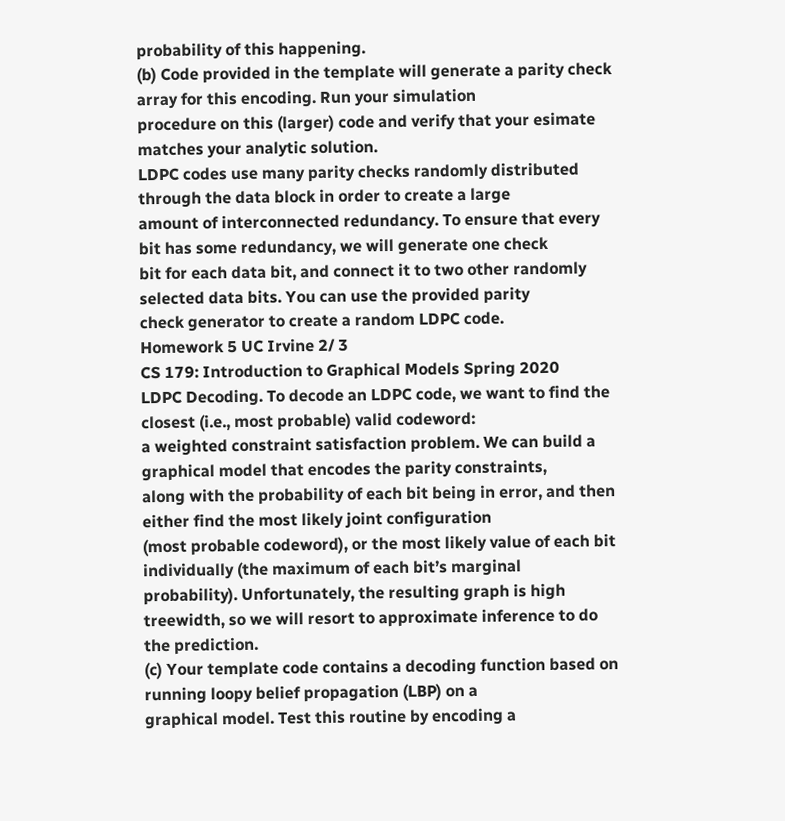probability of this happening.
(b) Code provided in the template will generate a parity check array for this encoding. Run your simulation
procedure on this (larger) code and verify that your esimate matches your analytic solution.
LDPC codes use many parity checks randomly distributed through the data block in order to create a large
amount of interconnected redundancy. To ensure that every bit has some redundancy, we will generate one check
bit for each data bit, and connect it to two other randomly selected data bits. You can use the provided parity
check generator to create a random LDPC code.
Homework 5 UC Irvine 2/ 3
CS 179: Introduction to Graphical Models Spring 2020
LDPC Decoding. To decode an LDPC code, we want to find the closest (i.e., most probable) valid codeword:
a weighted constraint satisfaction problem. We can build a graphical model that encodes the parity constraints,
along with the probability of each bit being in error, and then either find the most likely joint configuration
(most probable codeword), or the most likely value of each bit individually (the maximum of each bit’s marginal
probability). Unfortunately, the resulting graph is high treewidth, so we will resort to approximate inference to do
the prediction.
(c) Your template code contains a decoding function based on running loopy belief propagation (LBP) on a
graphical model. Test this routine by encoding a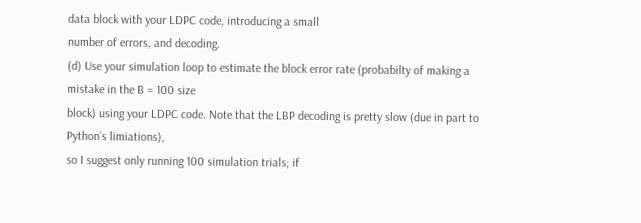data block with your LDPC code, introducing a small
number of errors, and decoding.
(d) Use your simulation loop to estimate the block error rate (probabilty of making a mistake in the B = 100 size
block) using your LDPC code. Note that the LBP decoding is pretty slow (due in part to Python’s limiations),
so I suggest only running 100 simulation trials; if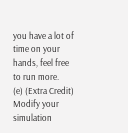you have a lot of time on your hands, feel free to run more.
(e) (Extra Credit) Modify your simulation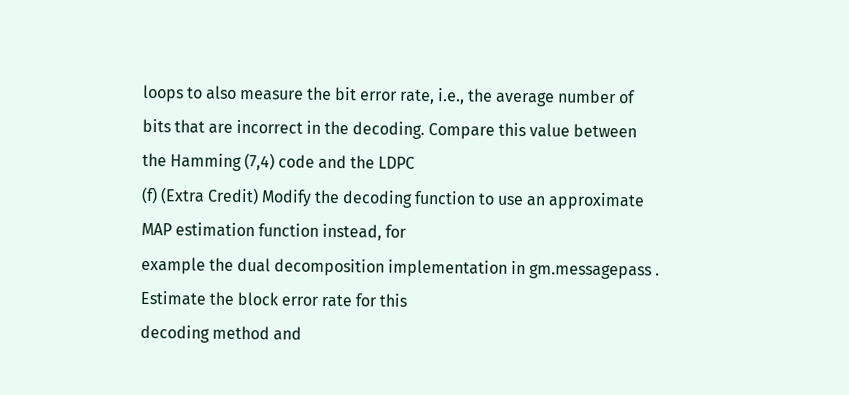loops to also measure the bit error rate, i.e., the average number of
bits that are incorrect in the decoding. Compare this value between the Hamming (7,4) code and the LDPC
(f) (Extra Credit) Modify the decoding function to use an approximate MAP estimation function instead, for
example the dual decomposition implementation in gm.messagepass . Estimate the block error rate for this
decoding method and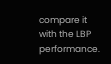compare it with the LBP performance.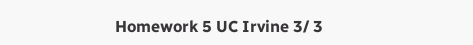Homework 5 UC Irvine 3/ 3